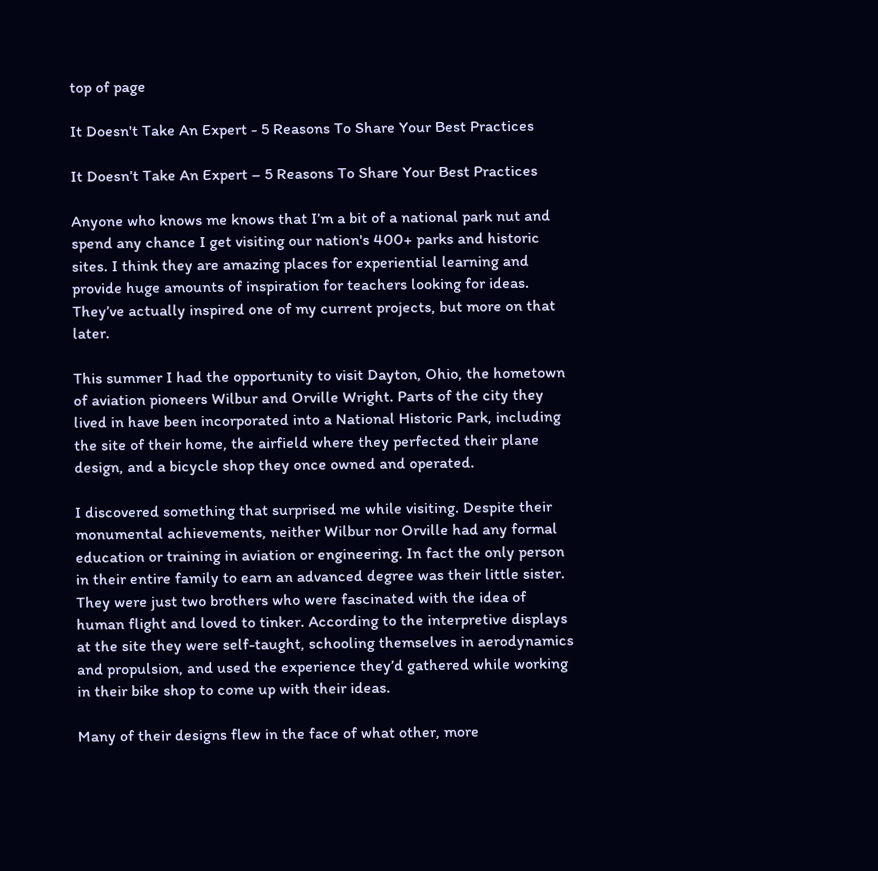top of page

It Doesn't Take An Expert - 5 Reasons To Share Your Best Practices

It Doesn’t Take An Expert – 5 Reasons To Share Your Best Practices

Anyone who knows me knows that I’m a bit of a national park nut and spend any chance I get visiting our nation's 400+ parks and historic sites. I think they are amazing places for experiential learning and provide huge amounts of inspiration for teachers looking for ideas. They’ve actually inspired one of my current projects, but more on that later.

This summer I had the opportunity to visit Dayton, Ohio, the hometown of aviation pioneers Wilbur and Orville Wright. Parts of the city they lived in have been incorporated into a National Historic Park, including the site of their home, the airfield where they perfected their plane design, and a bicycle shop they once owned and operated.

I discovered something that surprised me while visiting. Despite their monumental achievements, neither Wilbur nor Orville had any formal education or training in aviation or engineering. In fact the only person in their entire family to earn an advanced degree was their little sister. They were just two brothers who were fascinated with the idea of human flight and loved to tinker. According to the interpretive displays at the site they were self-taught, schooling themselves in aerodynamics and propulsion, and used the experience they’d gathered while working in their bike shop to come up with their ideas.

Many of their designs flew in the face of what other, more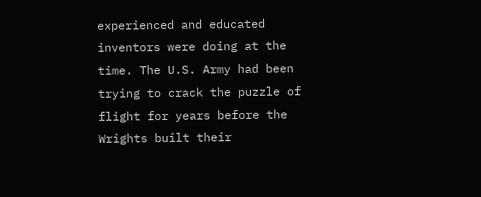experienced and educated inventors were doing at the time. The U.S. Army had been trying to crack the puzzle of flight for years before the Wrights built their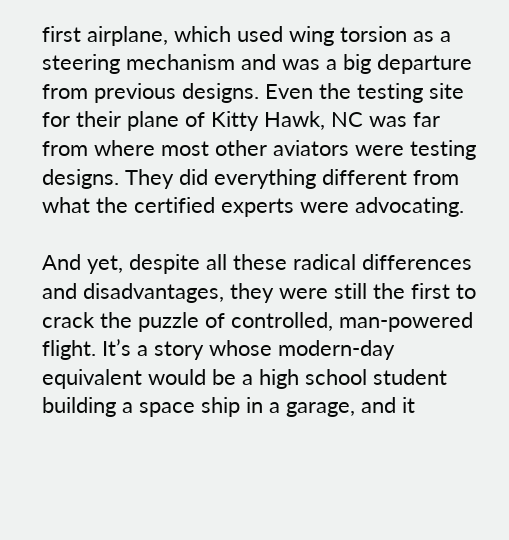first airplane, which used wing torsion as a steering mechanism and was a big departure from previous designs. Even the testing site for their plane of Kitty Hawk, NC was far from where most other aviators were testing designs. They did everything different from what the certified experts were advocating.

And yet, despite all these radical differences and disadvantages, they were still the first to crack the puzzle of controlled, man-powered flight. It’s a story whose modern-day equivalent would be a high school student building a space ship in a garage, and it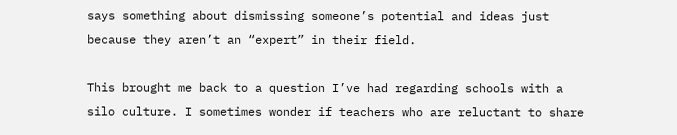says something about dismissing someone’s potential and ideas just because they aren’t an “expert” in their field.

This brought me back to a question I’ve had regarding schools with a silo culture. I sometimes wonder if teachers who are reluctant to share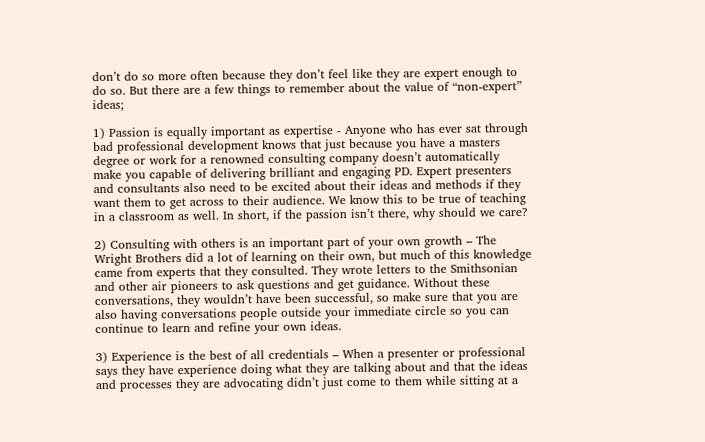don’t do so more often because they don’t feel like they are expert enough to do so. But there are a few things to remember about the value of “non-expert” ideas;

1) Passion is equally important as expertise - Anyone who has ever sat through bad professional development knows that just because you have a masters degree or work for a renowned consulting company doesn’t automatically make you capable of delivering brilliant and engaging PD. Expert presenters and consultants also need to be excited about their ideas and methods if they want them to get across to their audience. We know this to be true of teaching in a classroom as well. In short, if the passion isn’t there, why should we care?

2) Consulting with others is an important part of your own growth – The Wright Brothers did a lot of learning on their own, but much of this knowledge came from experts that they consulted. They wrote letters to the Smithsonian and other air pioneers to ask questions and get guidance. Without these conversations, they wouldn’t have been successful, so make sure that you are also having conversations people outside your immediate circle so you can continue to learn and refine your own ideas.

3) Experience is the best of all credentials – When a presenter or professional says they have experience doing what they are talking about and that the ideas and processes they are advocating didn’t just come to them while sitting at a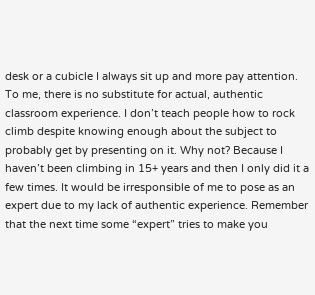desk or a cubicle I always sit up and more pay attention. To me, there is no substitute for actual, authentic classroom experience. I don’t teach people how to rock climb despite knowing enough about the subject to probably get by presenting on it. Why not? Because I haven’t been climbing in 15+ years and then I only did it a few times. It would be irresponsible of me to pose as an expert due to my lack of authentic experience. Remember that the next time some “expert” tries to make you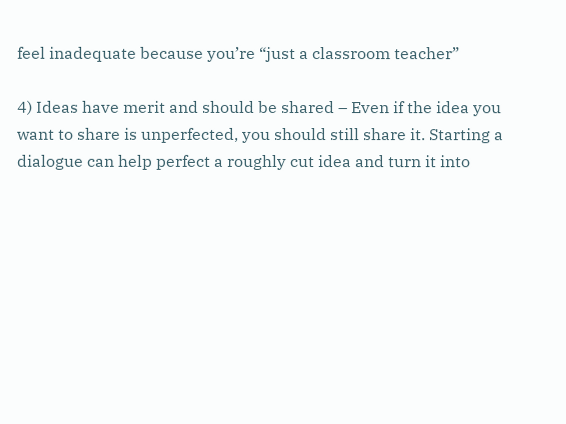feel inadequate because you’re “just a classroom teacher”

4) Ideas have merit and should be shared – Even if the idea you want to share is unperfected, you should still share it. Starting a dialogue can help perfect a roughly cut idea and turn it into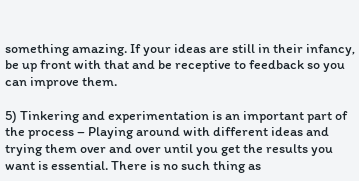something amazing. If your ideas are still in their infancy, be up front with that and be receptive to feedback so you can improve them.

5) Tinkering and experimentation is an important part of the process – Playing around with different ideas and trying them over and over until you get the results you want is essential. There is no such thing as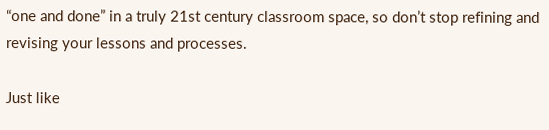“one and done” in a truly 21st century classroom space, so don’t stop refining and revising your lessons and processes.

Just like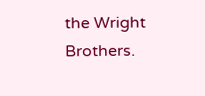the Wright Brothers.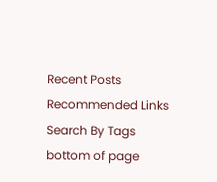Recent Posts
Recommended Links
Search By Tags
bottom of page